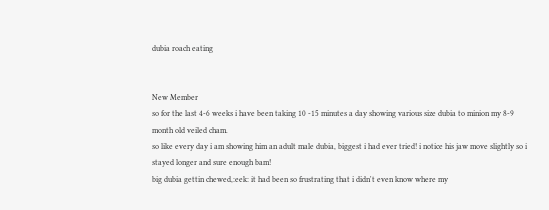dubia roach eating


New Member
so for the last 4-6 weeks i have been taking 10 -15 minutes a day showing various size dubia to minion my 8-9 month old veiled cham.
so like every day i am showing him an adult male dubia, biggest i had ever tried! i notice his jaw move slightly so i stayed longer and sure enough bam!
big dubia gettin chewed,:eek: it had been so frustrating that i didn't even know where my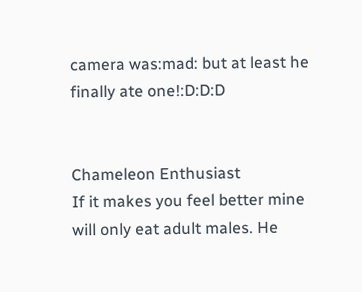camera was:mad: but at least he finally ate one!:D:D:D


Chameleon Enthusiast
If it makes you feel better mine will only eat adult males. He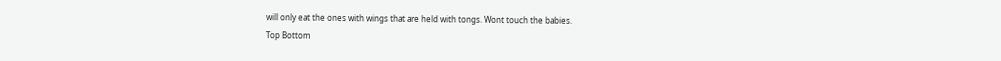will only eat the ones with wings that are held with tongs. Wont touch the babies.
Top Bottom